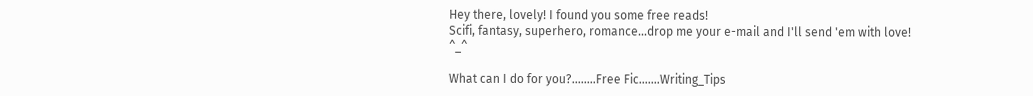Hey there, lovely! I found you some free reads!
Scifi, fantasy, superhero, romance...drop me your e-mail and I'll send 'em with love! ^_^

What can I do for you?........Free Fic…....Writing_Tips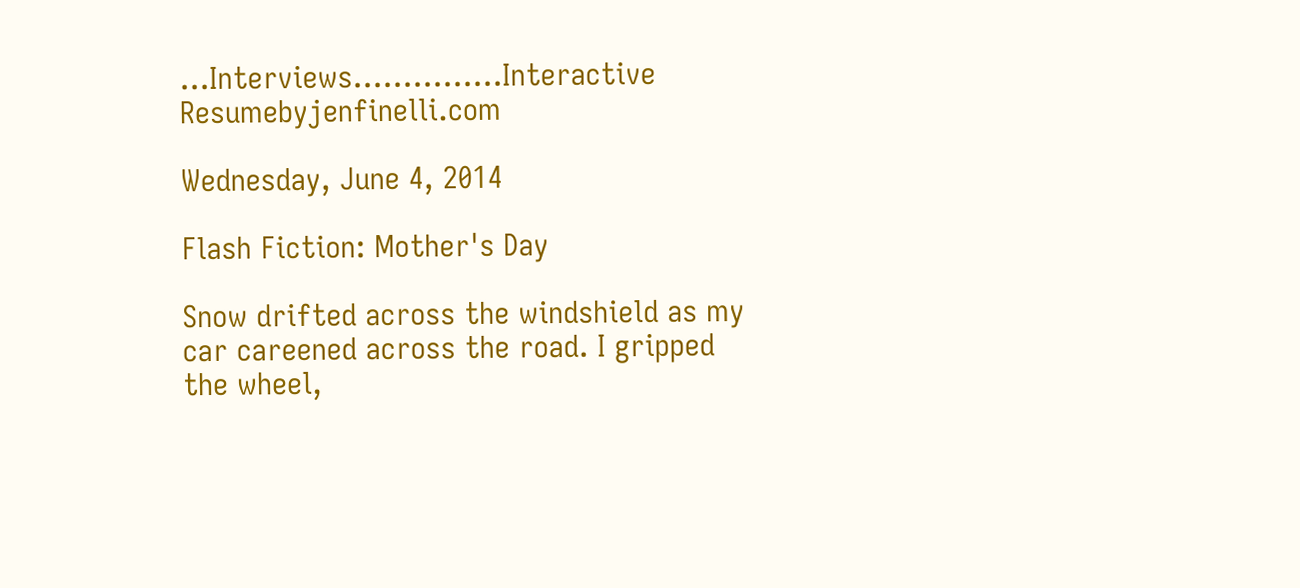...Interviews…............Interactive Resumebyjenfinelli.com

Wednesday, June 4, 2014

Flash Fiction: Mother's Day

Snow drifted across the windshield as my car careened across the road. I gripped the wheel,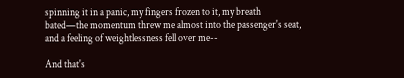spinning it in a panic, my fingers frozen to it, my breath bated—the momentum threw me almost into the passenger's seat, and a feeling of weightlessness fell over me--

And that's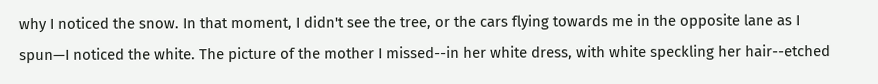why I noticed the snow. In that moment, I didn't see the tree, or the cars flying towards me in the opposite lane as I spun—I noticed the white. The picture of the mother I missed--in her white dress, with white speckling her hair--etched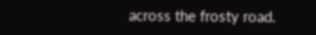across the frosty road.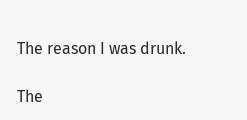The reason I was drunk.

The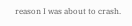reason I was about to crash.